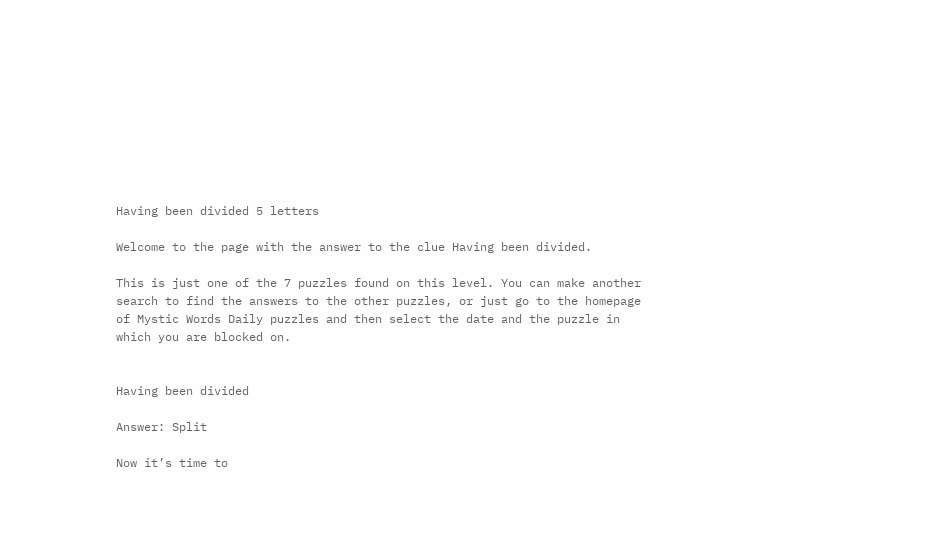Having been divided 5 letters

Welcome to the page with the answer to the clue Having been divided.

This is just one of the 7 puzzles found on this level. You can make another search to find the answers to the other puzzles, or just go to the homepage of Mystic Words Daily puzzles and then select the date and the puzzle in which you are blocked on.


Having been divided

Answer: Split

Now it’s time to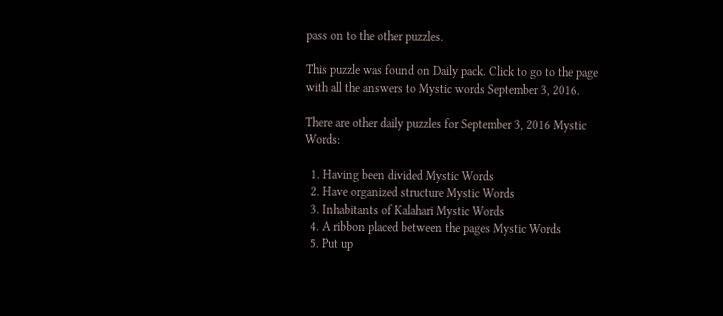pass on to the other puzzles.

This puzzle was found on Daily pack. Click to go to the page with all the answers to Mystic words September 3, 2016.

There are other daily puzzles for September 3, 2016 Mystic Words:

  1. Having been divided Mystic Words
  2. Have organized structure Mystic Words
  3. Inhabitants of Kalahari Mystic Words
  4. A ribbon placed between the pages Mystic Words
  5. Put up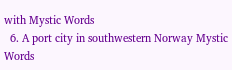with Mystic Words
  6. A port city in southwestern Norway Mystic Words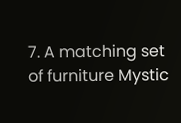7. A matching set of furniture Mystic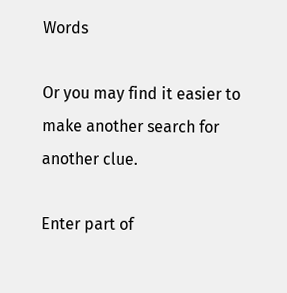Words

Or you may find it easier to make another search for another clue.

Enter part of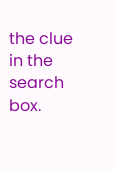the clue in the search box.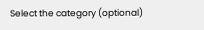Select the category (optional)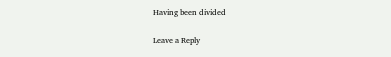Having been divided

Leave a Reply